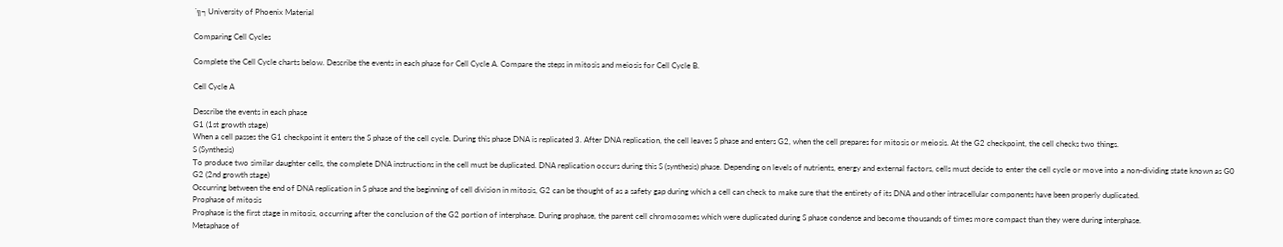´╗┐University of Phoenix Material

Comparing Cell Cycles

Complete the Cell Cycle charts below. Describe the events in each phase for Cell Cycle A. Compare the steps in mitosis and meiosis for Cell Cycle B.

Cell Cycle A

Describe the events in each phase
G1 (1st growth stage)
When a cell passes the G1 checkpoint it enters the S phase of the cell cycle. During this phase DNA is replicated 3. After DNA replication, the cell leaves S phase and enters G2, when the cell prepares for mitosis or meiosis. At the G2 checkpoint, the cell checks two things.
S (Synthesis)
To produce two similar daughter cells, the complete DNA instructions in the cell must be duplicated. DNA replication occurs during this S (synthesis) phase. Depending on levels of nutrients, energy and external factors, cells must decide to enter the cell cycle or move into a non-dividing state known as G0
G2 (2nd growth stage)
Occurring between the end of DNA replication in S phase and the beginning of cell division in mitosis, G2 can be thought of as a safety gap during which a cell can check to make sure that the entirety of its DNA and other intracellular components have been properly duplicated.
Prophase of mitosis
Prophase is the first stage in mitosis, occurring after the conclusion of the G2 portion of interphase. During prophase, the parent cell chromosomes which were duplicated during S phase condense and become thousands of times more compact than they were during interphase.
Metaphase of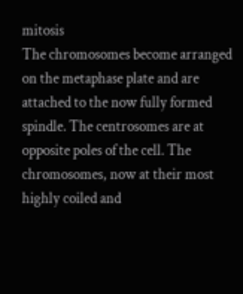mitosis
The chromosomes become arranged on the metaphase plate and are attached to the now fully formed spindle. The centrosomes are at opposite poles of the cell. The chromosomes, now at their most highly coiled and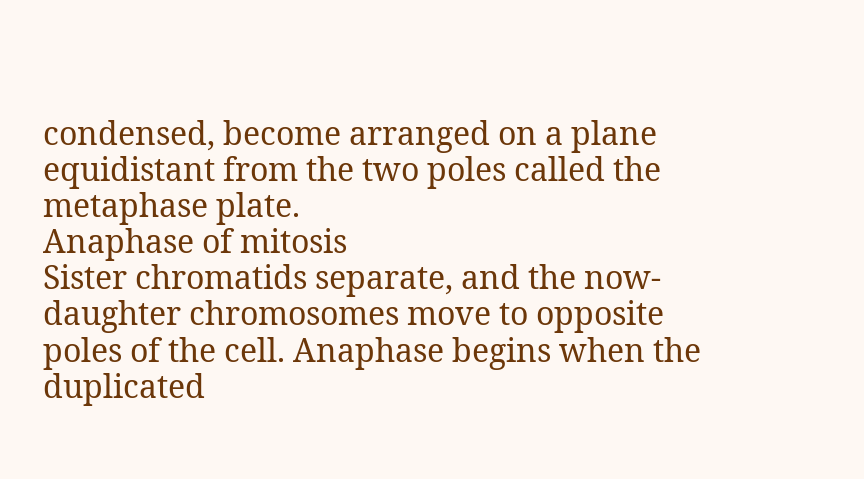condensed, become arranged on a plane equidistant from the two poles called the metaphase plate.
Anaphase of mitosis
Sister chromatids separate, and the now-daughter chromosomes move to opposite poles of the cell. Anaphase begins when the duplicated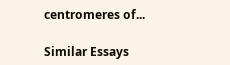centromeres of...

Similar Essays